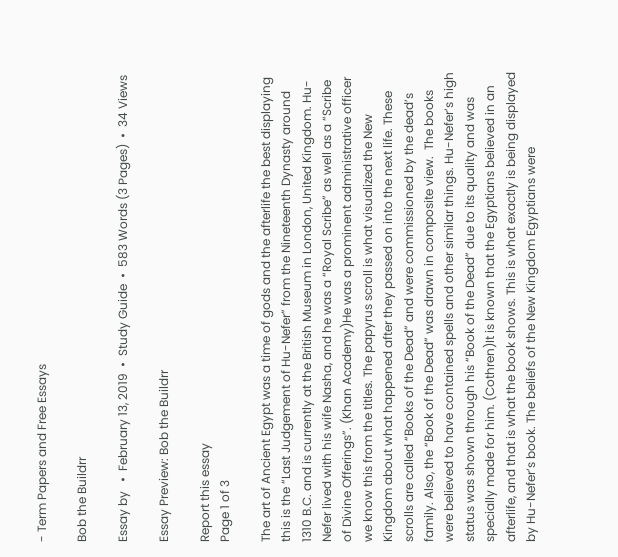- Term Papers and Free Essays

Bob the Buildrr

Essay by   •  February 13, 2019  •  Study Guide  •  583 Words (3 Pages)  •  34 Views

Essay Preview: Bob the Buildrr

Report this essay
Page 1 of 3

The art of Ancient Egypt was a time of gods and the afterlife the best displaying this is the “Last Judgement of Hu-Nefer” from the Nineteenth Dynasty around 1310 B.C. and is currently at the British Museum in London, United Kingdom. Hu-Nefer lived with his wife Nasha, and he was a “Royal Scribe” as well as a “Scribe of Divine Offerings”. (Khan Academy)He was a prominent administrative officer we know this from the titles. The papyrus scroll is what visualized the New Kingdom about what happened after they passed on into the next life. These scrolls are called “Books of the Dead” and were commissioned by the dead’s family. Also, the “Book of the Dead” was drawn in composite view.  The books were believed to have contained spells and other similar things. Hu-Nefer’s high status was shown through his “Book of the Dead” due to its quality and was specially made for him. (Cothren)It is known that the Egyptians believed in an afterlife, and that is what the book shows. This is what exactly is being displayed by Hu-Nefer’s book. The beliefs of the New Kingdom Egyptians were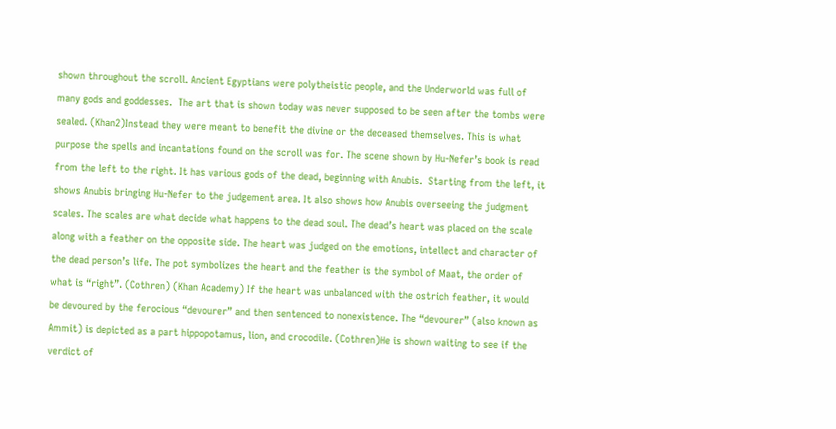shown throughout the scroll. Ancient Egyptians were polytheistic people, and the Underworld was full of many gods and goddesses.  The art that is shown today was never supposed to be seen after the tombs were sealed. (Khan2)Instead they were meant to benefit the divine or the deceased themselves. This is what purpose the spells and incantations found on the scroll was for. The scene shown by Hu-Nefer’s book is read from the left to the right. It has various gods of the dead, beginning with Anubis.  Starting from the left, it shows Anubis bringing Hu-Nefer to the judgement area. It also shows how Anubis overseeing the judgment scales. The scales are what decide what happens to the dead soul. The dead’s heart was placed on the scale along with a feather on the opposite side. The heart was judged on the emotions, intellect and character of the dead person’s life. The pot symbolizes the heart and the feather is the symbol of Maat, the order of what is “right”. (Cothren) (Khan Academy) If the heart was unbalanced with the ostrich feather, it would be devoured by the ferocious “devourer” and then sentenced to nonexistence. The “devourer” (also known as Ammit) is depicted as a part hippopotamus, lion, and crocodile. (Cothren)He is shown waiting to see if the verdict of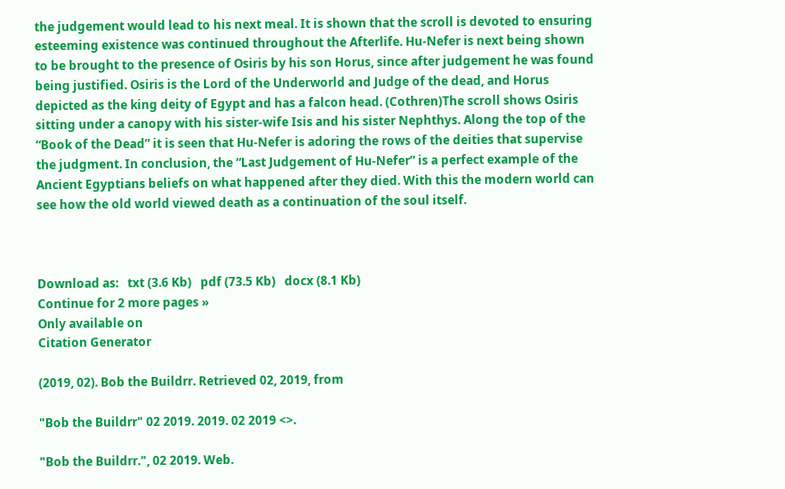the judgement would lead to his next meal. It is shown that the scroll is devoted to ensuring esteeming existence was continued throughout the Afterlife. Hu-Nefer is next being shown to be brought to the presence of Osiris by his son Horus, since after judgement he was found being justified. Osiris is the Lord of the Underworld and Judge of the dead, and Horus depicted as the king deity of Egypt and has a falcon head. (Cothren)The scroll shows Osiris sitting under a canopy with his sister-wife Isis and his sister Nephthys. Along the top of the “Book of the Dead” it is seen that Hu-Nefer is adoring the rows of the deities that supervise the judgment. In conclusion, the “Last Judgement of Hu-Nefer” is a perfect example of the Ancient Egyptians beliefs on what happened after they died. With this the modern world can see how the old world viewed death as a continuation of the soul itself.



Download as:   txt (3.6 Kb)   pdf (73.5 Kb)   docx (8.1 Kb)
Continue for 2 more pages »
Only available on
Citation Generator

(2019, 02). Bob the Buildrr. Retrieved 02, 2019, from

"Bob the Buildrr" 02 2019. 2019. 02 2019 <>.

"Bob the Buildrr.", 02 2019. Web.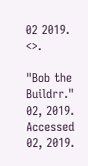02 2019. <>.

"Bob the Buildrr." 02, 2019. Accessed 02, 2019.